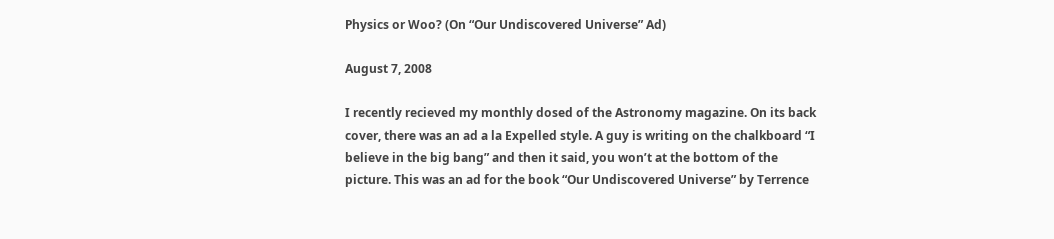Physics or Woo? (On “Our Undiscovered Universe” Ad)

August 7, 2008

I recently recieved my monthly dosed of the Astronomy magazine. On its back cover, there was an ad a la Expelled style. A guy is writing on the chalkboard “I believe in the big bang” and then it said, you won’t at the bottom of the picture. This was an ad for the book “Our Undiscovered Universe” by Terrence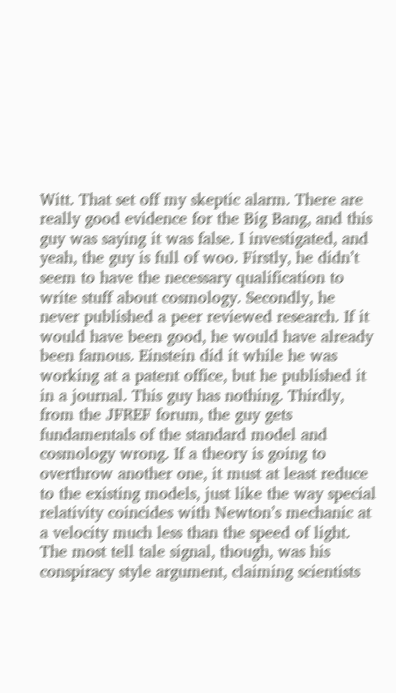Witt. That set off my skeptic alarm. There are really good evidence for the Big Bang, and this guy was saying it was false. I investigated, and yeah, the guy is full of woo. Firstly, he didn’t seem to have the necessary qualification to write stuff about cosmology. Secondly, he never published a peer reviewed research. If it would have been good, he would have already been famous. Einstein did it while he was working at a patent office, but he published it in a journal. This guy has nothing. Thirdly, from the JFREF forum, the guy gets fundamentals of the standard model and cosmology wrong. If a theory is going to overthrow another one, it must at least reduce to the existing models, just like the way special relativity coincides with Newton’s mechanic at a velocity much less than the speed of light. The most tell tale signal, though, was his conspiracy style argument, claiming scientists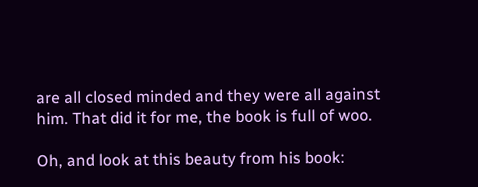are all closed minded and they were all against him. That did it for me, the book is full of woo.

Oh, and look at this beauty from his book: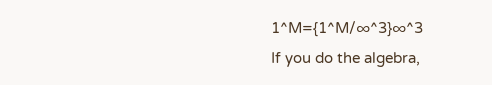1^M={1^M/∞^3}∞^3
If you do the algebra,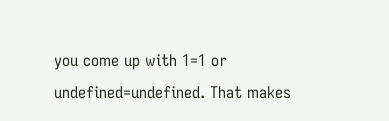you come up with 1=1 or undefined=undefined. That makes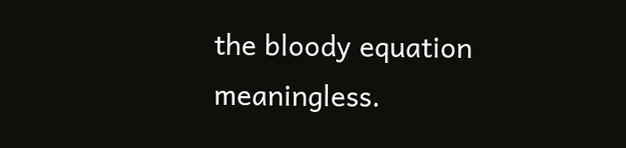the bloody equation meaningless.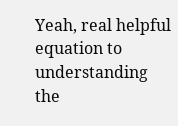Yeah, real helpful equation to understanding the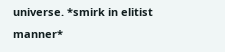universe. *smirk in elitist manner*